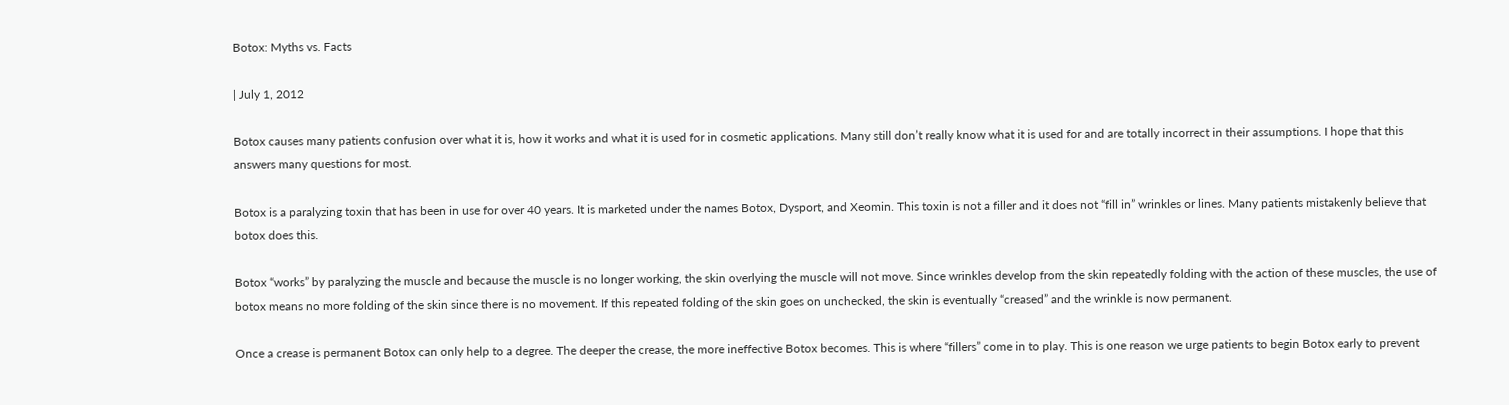Botox: Myths vs. Facts

| July 1, 2012

Botox causes many patients confusion over what it is, how it works and what it is used for in cosmetic applications. Many still don’t really know what it is used for and are totally incorrect in their assumptions. I hope that this answers many questions for most.

Botox is a paralyzing toxin that has been in use for over 40 years. It is marketed under the names Botox, Dysport, and Xeomin. This toxin is not a filler and it does not “fill in” wrinkles or lines. Many patients mistakenly believe that botox does this.

Botox “works” by paralyzing the muscle and because the muscle is no longer working, the skin overlying the muscle will not move. Since wrinkles develop from the skin repeatedly folding with the action of these muscles, the use of botox means no more folding of the skin since there is no movement. If this repeated folding of the skin goes on unchecked, the skin is eventually “creased” and the wrinkle is now permanent.

Once a crease is permanent Botox can only help to a degree. The deeper the crease, the more ineffective Botox becomes. This is where “fillers” come in to play. This is one reason we urge patients to begin Botox early to prevent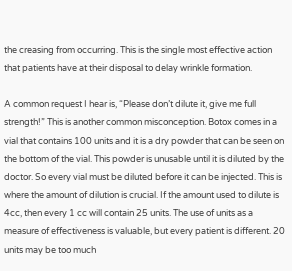the creasing from occurring. This is the single most effective action that patients have at their disposal to delay wrinkle formation.

A common request I hear is, “Please don’t dilute it, give me full strength!” This is another common misconception. Botox comes in a vial that contains 100 units and it is a dry powder that can be seen on the bottom of the vial. This powder is unusable until it is diluted by the doctor. So every vial must be diluted before it can be injected. This is where the amount of dilution is crucial. If the amount used to dilute is 4cc, then every 1 cc will contain 25 units. The use of units as a measure of effectiveness is valuable, but every patient is different. 20 units may be too much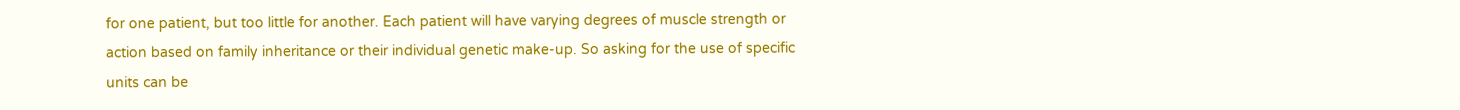for one patient, but too little for another. Each patient will have varying degrees of muscle strength or action based on family inheritance or their individual genetic make-up. So asking for the use of specific units can be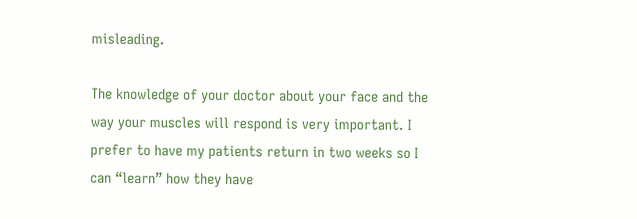misleading.

The knowledge of your doctor about your face and the way your muscles will respond is very important. I prefer to have my patients return in two weeks so I can “learn” how they have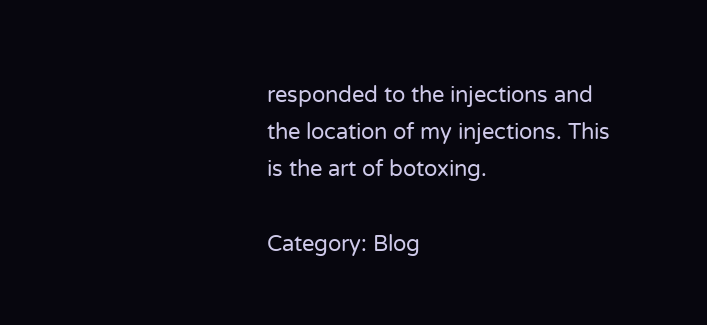responded to the injections and the location of my injections. This is the art of botoxing.

Category: Blog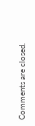Comments are closed.